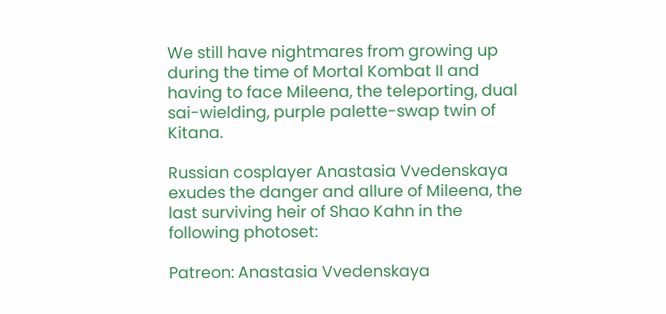We still have nightmares from growing up during the time of Mortal Kombat II and having to face Mileena, the teleporting, dual sai-wielding, purple palette-swap twin of Kitana.

Russian cosplayer Anastasia Vvedenskaya exudes the danger and allure of Mileena, the last surviving heir of Shao Kahn in the following photoset:

Patreon: Anastasia Vvedenskaya